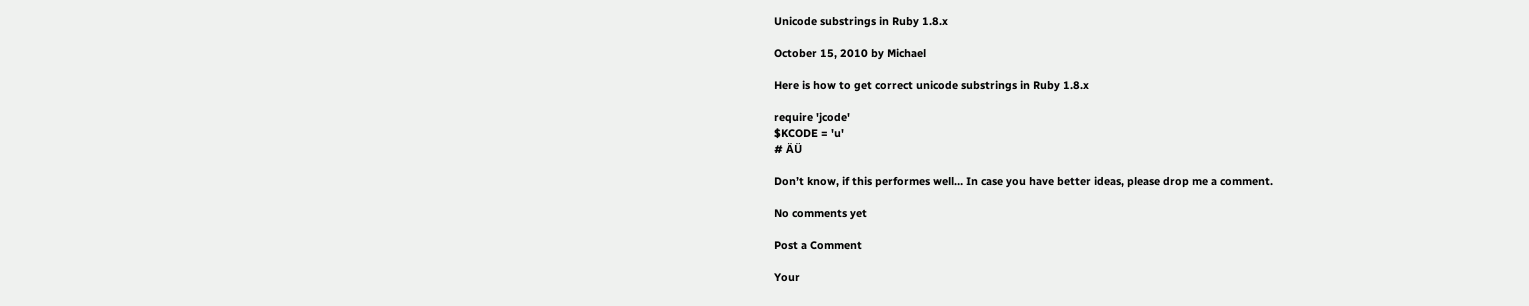Unicode substrings in Ruby 1.8.x

October 15, 2010 by Michael

Here is how to get correct unicode substrings in Ruby 1.8.x

require 'jcode'
$KCODE = 'u'
# ÄÜ

Don’t know, if this performes well… In case you have better ideas, please drop me a comment.

No comments yet

Post a Comment

Your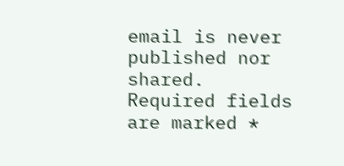email is never published nor shared. Required fields are marked *